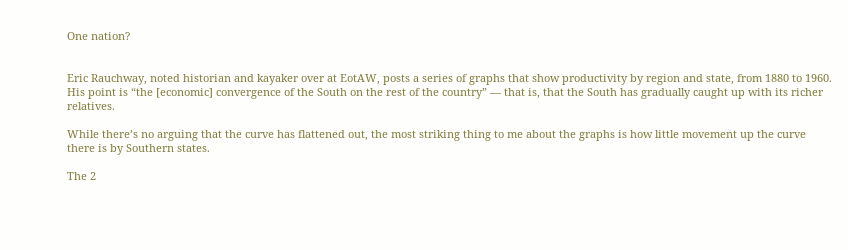One nation?


Eric Rauchway, noted historian and kayaker over at EotAW, posts a series of graphs that show productivity by region and state, from 1880 to 1960.  His point is “the [economic] convergence of the South on the rest of the country” — that is, that the South has gradually caught up with its richer relatives.

While there’s no arguing that the curve has flattened out, the most striking thing to me about the graphs is how little movement up the curve there is by Southern states.

The 2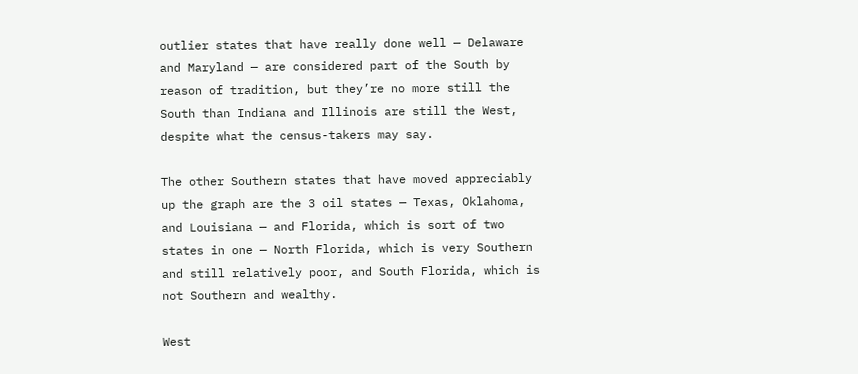outlier states that have really done well — Delaware and Maryland — are considered part of the South by reason of tradition, but they’re no more still the South than Indiana and Illinois are still the West, despite what the census-takers may say.

The other Southern states that have moved appreciably up the graph are the 3 oil states — Texas, Oklahoma, and Louisiana — and Florida, which is sort of two states in one — North Florida, which is very Southern and still relatively poor, and South Florida, which is not Southern and wealthy.

West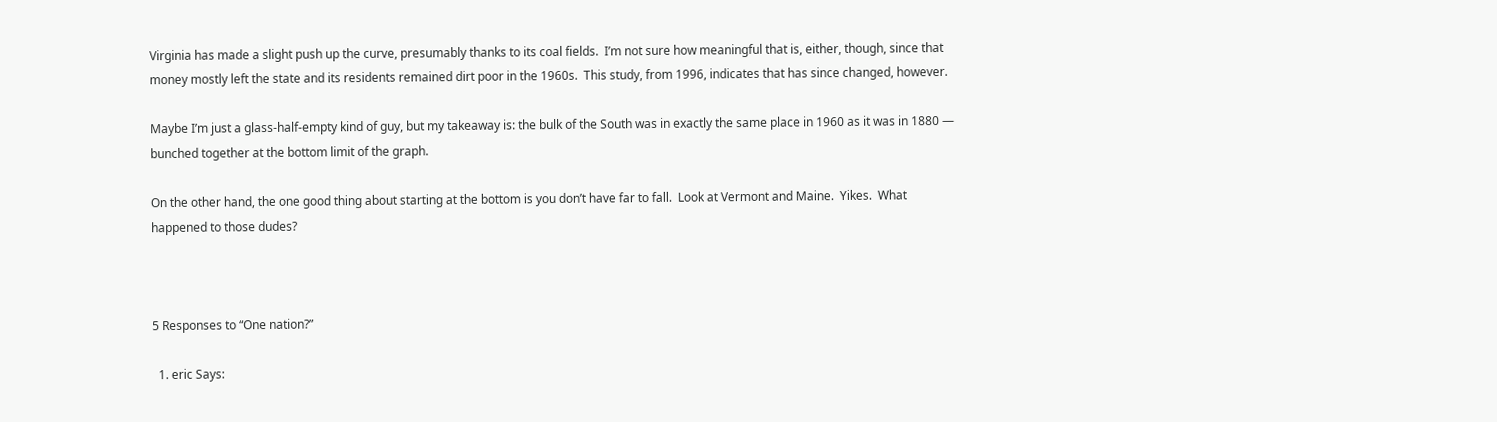Virginia has made a slight push up the curve, presumably thanks to its coal fields.  I’m not sure how meaningful that is, either, though, since that money mostly left the state and its residents remained dirt poor in the 1960s.  This study, from 1996, indicates that has since changed, however.

Maybe I’m just a glass-half-empty kind of guy, but my takeaway is: the bulk of the South was in exactly the same place in 1960 as it was in 1880 — bunched together at the bottom limit of the graph.

On the other hand, the one good thing about starting at the bottom is you don’t have far to fall.  Look at Vermont and Maine.  Yikes.  What happened to those dudes?



5 Responses to “One nation?”

  1. eric Says: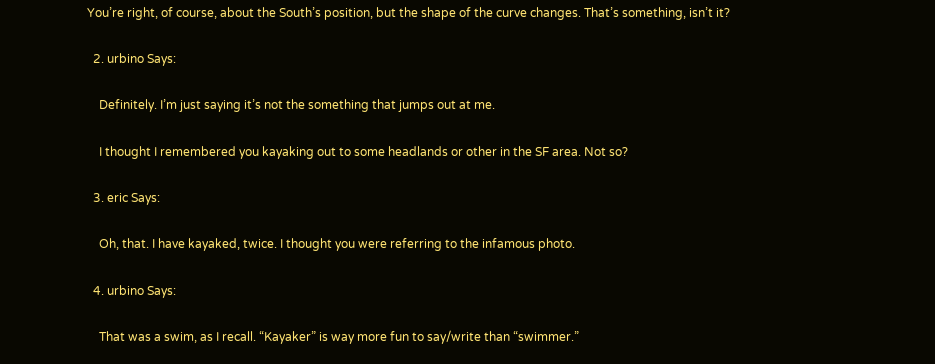You’re right, of course, about the South’s position, but the shape of the curve changes. That’s something, isn’t it?

  2. urbino Says:

    Definitely. I’m just saying it’s not the something that jumps out at me.

    I thought I remembered you kayaking out to some headlands or other in the SF area. Not so?

  3. eric Says:

    Oh, that. I have kayaked, twice. I thought you were referring to the infamous photo.

  4. urbino Says:

    That was a swim, as I recall. “Kayaker” is way more fun to say/write than “swimmer.”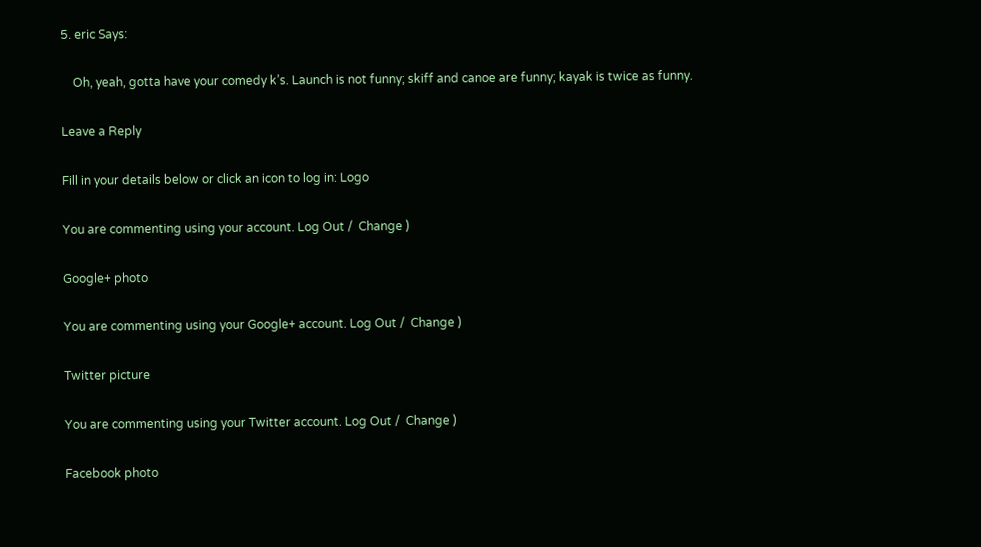5. eric Says:

    Oh, yeah, gotta have your comedy k’s. Launch is not funny; skiff and canoe are funny; kayak is twice as funny.

Leave a Reply

Fill in your details below or click an icon to log in: Logo

You are commenting using your account. Log Out /  Change )

Google+ photo

You are commenting using your Google+ account. Log Out /  Change )

Twitter picture

You are commenting using your Twitter account. Log Out /  Change )

Facebook photo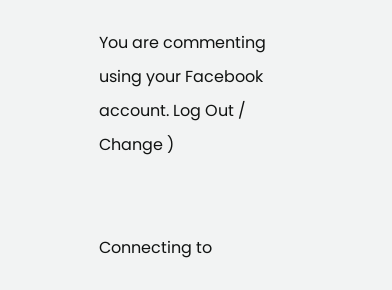You are commenting using your Facebook account. Log Out /  Change )


Connecting to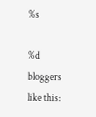%s

%d bloggers like this: